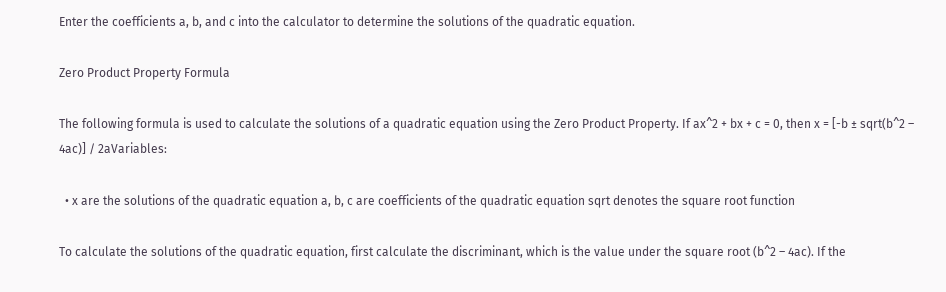Enter the coefficients a, b, and c into the calculator to determine the solutions of the quadratic equation.

Zero Product Property Formula

The following formula is used to calculate the solutions of a quadratic equation using the Zero Product Property. If ax^2 + bx + c = 0, then x = [-b ± sqrt(b^2 – 4ac)] / 2aVariables:

  • x are the solutions of the quadratic equation a, b, c are coefficients of the quadratic equation sqrt denotes the square root function

To calculate the solutions of the quadratic equation, first calculate the discriminant, which is the value under the square root (b^2 – 4ac). If the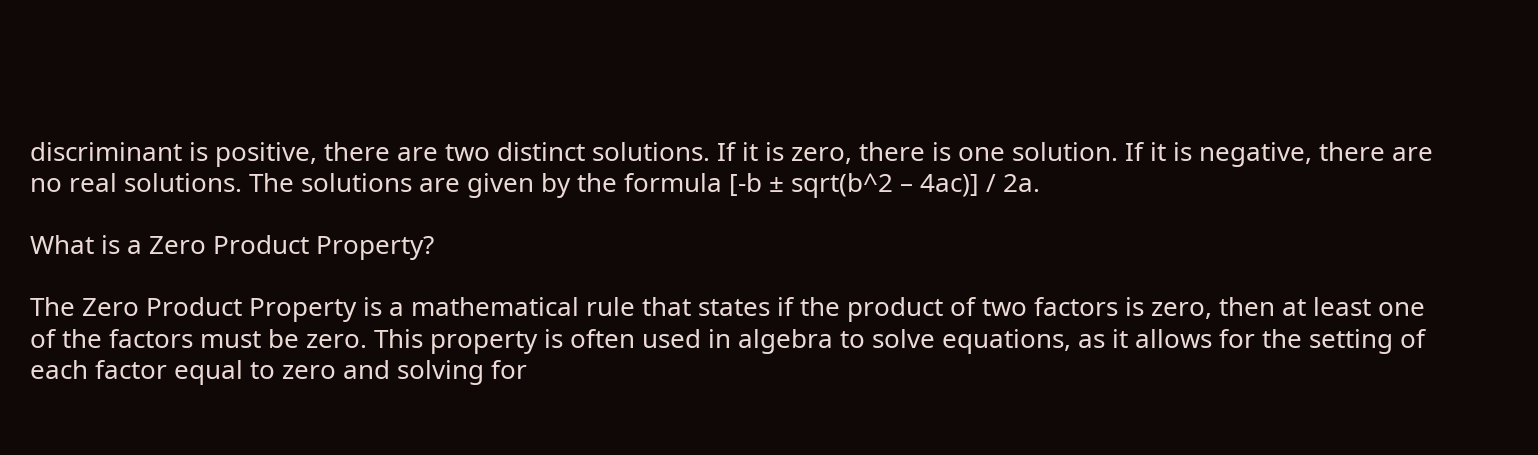discriminant is positive, there are two distinct solutions. If it is zero, there is one solution. If it is negative, there are no real solutions. The solutions are given by the formula [-b ± sqrt(b^2 – 4ac)] / 2a.

What is a Zero Product Property?

The Zero Product Property is a mathematical rule that states if the product of two factors is zero, then at least one of the factors must be zero. This property is often used in algebra to solve equations, as it allows for the setting of each factor equal to zero and solving for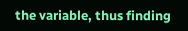the variable, thus finding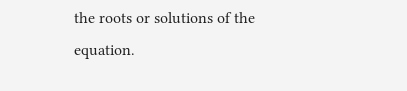the roots or solutions of the equation.